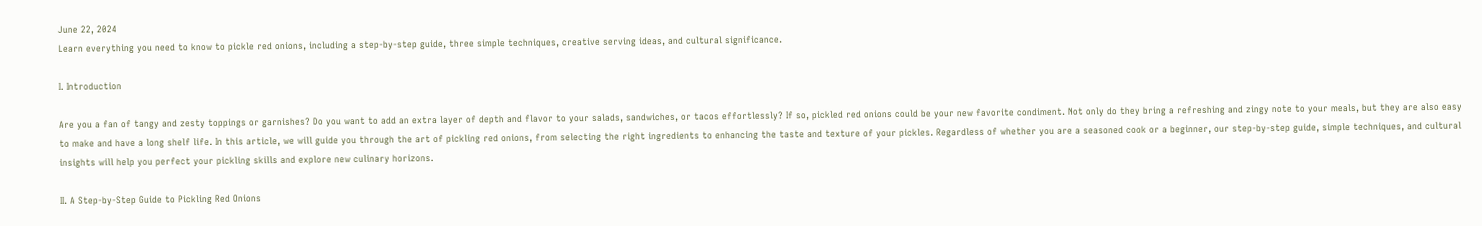June 22, 2024
Learn everything you need to know to pickle red onions, including a step-by-step guide, three simple techniques, creative serving ideas, and cultural significance.

I. Introduction

Are you a fan of tangy and zesty toppings or garnishes? Do you want to add an extra layer of depth and flavor to your salads, sandwiches, or tacos effortlessly? If so, pickled red onions could be your new favorite condiment. Not only do they bring a refreshing and zingy note to your meals, but they are also easy to make and have a long shelf life. In this article, we will guide you through the art of pickling red onions, from selecting the right ingredients to enhancing the taste and texture of your pickles. Regardless of whether you are a seasoned cook or a beginner, our step-by-step guide, simple techniques, and cultural insights will help you perfect your pickling skills and explore new culinary horizons.

II. A Step-by-Step Guide to Pickling Red Onions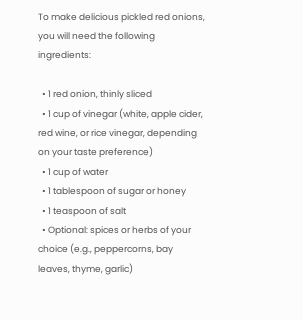To make delicious pickled red onions, you will need the following ingredients:

  • 1 red onion, thinly sliced
  • 1 cup of vinegar (white, apple cider, red wine, or rice vinegar, depending on your taste preference)
  • 1 cup of water
  • 1 tablespoon of sugar or honey
  • 1 teaspoon of salt
  • Optional: spices or herbs of your choice (e.g., peppercorns, bay leaves, thyme, garlic)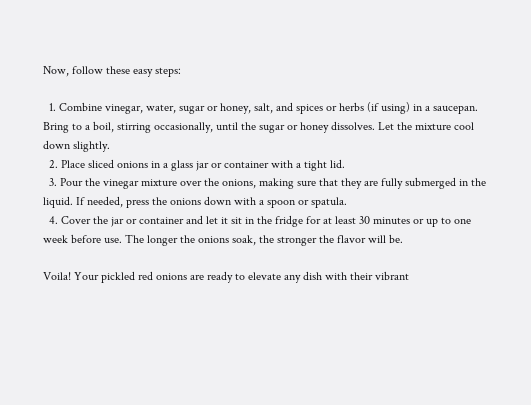Now, follow these easy steps:

  1. Combine vinegar, water, sugar or honey, salt, and spices or herbs (if using) in a saucepan. Bring to a boil, stirring occasionally, until the sugar or honey dissolves. Let the mixture cool down slightly.
  2. Place sliced onions in a glass jar or container with a tight lid.
  3. Pour the vinegar mixture over the onions, making sure that they are fully submerged in the liquid. If needed, press the onions down with a spoon or spatula.
  4. Cover the jar or container and let it sit in the fridge for at least 30 minutes or up to one week before use. The longer the onions soak, the stronger the flavor will be.

Voila! Your pickled red onions are ready to elevate any dish with their vibrant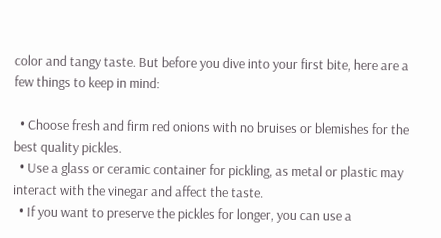color and tangy taste. But before you dive into your first bite, here are a few things to keep in mind:

  • Choose fresh and firm red onions with no bruises or blemishes for the best quality pickles.
  • Use a glass or ceramic container for pickling, as metal or plastic may interact with the vinegar and affect the taste.
  • If you want to preserve the pickles for longer, you can use a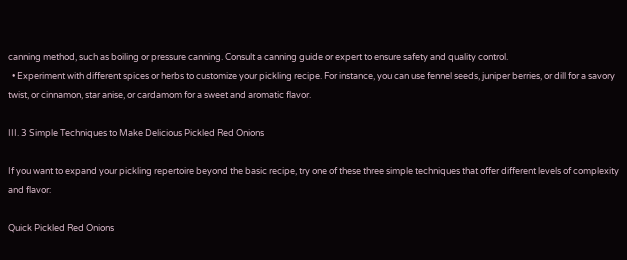canning method, such as boiling or pressure canning. Consult a canning guide or expert to ensure safety and quality control.
  • Experiment with different spices or herbs to customize your pickling recipe. For instance, you can use fennel seeds, juniper berries, or dill for a savory twist, or cinnamon, star anise, or cardamom for a sweet and aromatic flavor.

III. 3 Simple Techniques to Make Delicious Pickled Red Onions

If you want to expand your pickling repertoire beyond the basic recipe, try one of these three simple techniques that offer different levels of complexity and flavor:

Quick Pickled Red Onions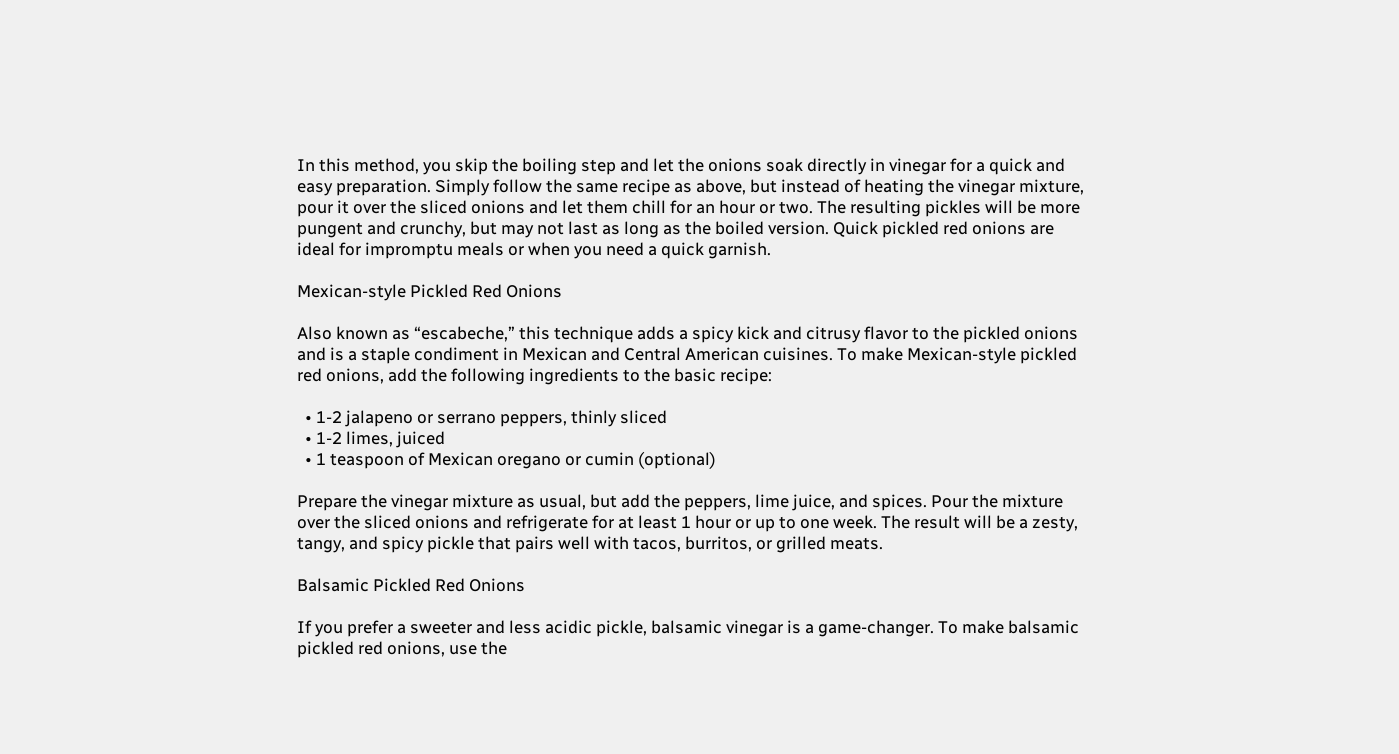In this method, you skip the boiling step and let the onions soak directly in vinegar for a quick and easy preparation. Simply follow the same recipe as above, but instead of heating the vinegar mixture, pour it over the sliced onions and let them chill for an hour or two. The resulting pickles will be more pungent and crunchy, but may not last as long as the boiled version. Quick pickled red onions are ideal for impromptu meals or when you need a quick garnish.

Mexican-style Pickled Red Onions

Also known as “escabeche,” this technique adds a spicy kick and citrusy flavor to the pickled onions and is a staple condiment in Mexican and Central American cuisines. To make Mexican-style pickled red onions, add the following ingredients to the basic recipe:

  • 1-2 jalapeno or serrano peppers, thinly sliced
  • 1-2 limes, juiced
  • 1 teaspoon of Mexican oregano or cumin (optional)

Prepare the vinegar mixture as usual, but add the peppers, lime juice, and spices. Pour the mixture over the sliced onions and refrigerate for at least 1 hour or up to one week. The result will be a zesty, tangy, and spicy pickle that pairs well with tacos, burritos, or grilled meats.

Balsamic Pickled Red Onions

If you prefer a sweeter and less acidic pickle, balsamic vinegar is a game-changer. To make balsamic pickled red onions, use the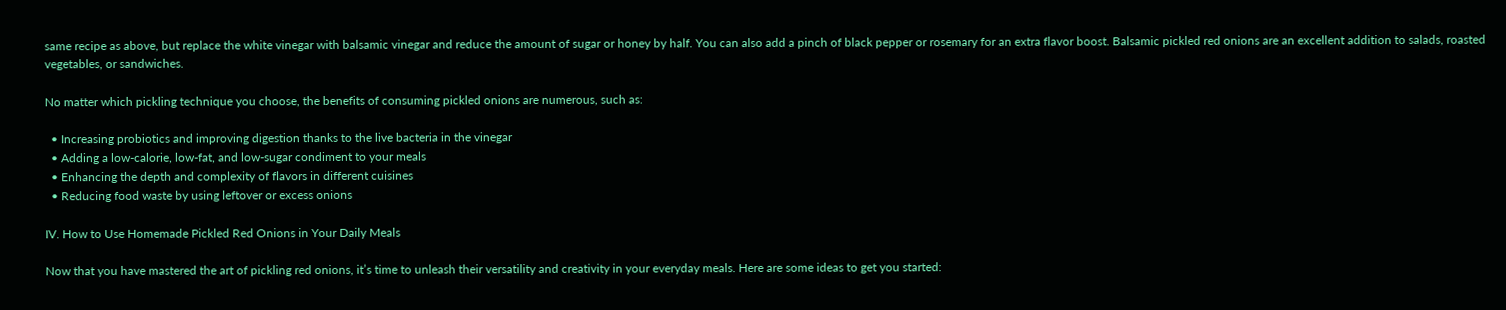same recipe as above, but replace the white vinegar with balsamic vinegar and reduce the amount of sugar or honey by half. You can also add a pinch of black pepper or rosemary for an extra flavor boost. Balsamic pickled red onions are an excellent addition to salads, roasted vegetables, or sandwiches.

No matter which pickling technique you choose, the benefits of consuming pickled onions are numerous, such as:

  • Increasing probiotics and improving digestion thanks to the live bacteria in the vinegar
  • Adding a low-calorie, low-fat, and low-sugar condiment to your meals
  • Enhancing the depth and complexity of flavors in different cuisines
  • Reducing food waste by using leftover or excess onions

IV. How to Use Homemade Pickled Red Onions in Your Daily Meals

Now that you have mastered the art of pickling red onions, it’s time to unleash their versatility and creativity in your everyday meals. Here are some ideas to get you started: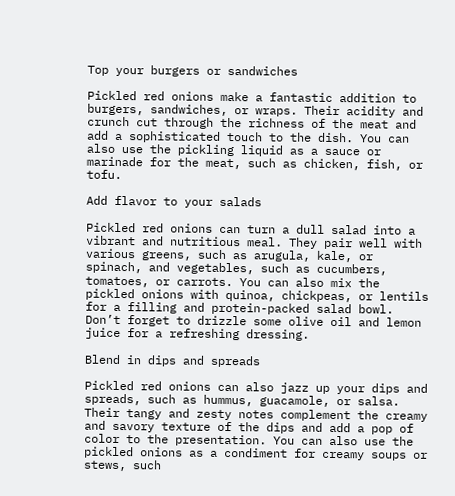Top your burgers or sandwiches

Pickled red onions make a fantastic addition to burgers, sandwiches, or wraps. Their acidity and crunch cut through the richness of the meat and add a sophisticated touch to the dish. You can also use the pickling liquid as a sauce or marinade for the meat, such as chicken, fish, or tofu.

Add flavor to your salads

Pickled red onions can turn a dull salad into a vibrant and nutritious meal. They pair well with various greens, such as arugula, kale, or spinach, and vegetables, such as cucumbers, tomatoes, or carrots. You can also mix the pickled onions with quinoa, chickpeas, or lentils for a filling and protein-packed salad bowl. Don’t forget to drizzle some olive oil and lemon juice for a refreshing dressing.

Blend in dips and spreads

Pickled red onions can also jazz up your dips and spreads, such as hummus, guacamole, or salsa. Their tangy and zesty notes complement the creamy and savory texture of the dips and add a pop of color to the presentation. You can also use the pickled onions as a condiment for creamy soups or stews, such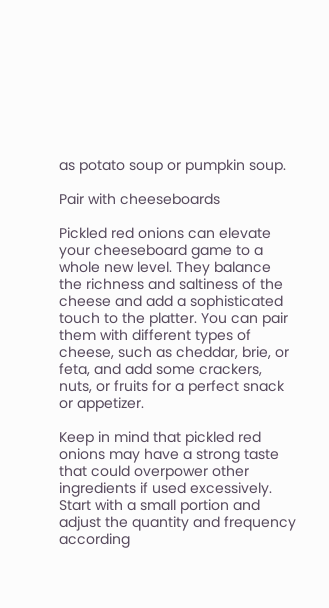as potato soup or pumpkin soup.

Pair with cheeseboards

Pickled red onions can elevate your cheeseboard game to a whole new level. They balance the richness and saltiness of the cheese and add a sophisticated touch to the platter. You can pair them with different types of cheese, such as cheddar, brie, or feta, and add some crackers, nuts, or fruits for a perfect snack or appetizer.

Keep in mind that pickled red onions may have a strong taste that could overpower other ingredients if used excessively. Start with a small portion and adjust the quantity and frequency according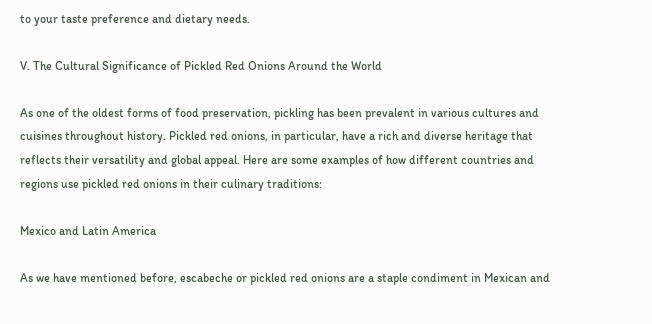to your taste preference and dietary needs.

V. The Cultural Significance of Pickled Red Onions Around the World

As one of the oldest forms of food preservation, pickling has been prevalent in various cultures and cuisines throughout history. Pickled red onions, in particular, have a rich and diverse heritage that reflects their versatility and global appeal. Here are some examples of how different countries and regions use pickled red onions in their culinary traditions:

Mexico and Latin America

As we have mentioned before, escabeche or pickled red onions are a staple condiment in Mexican and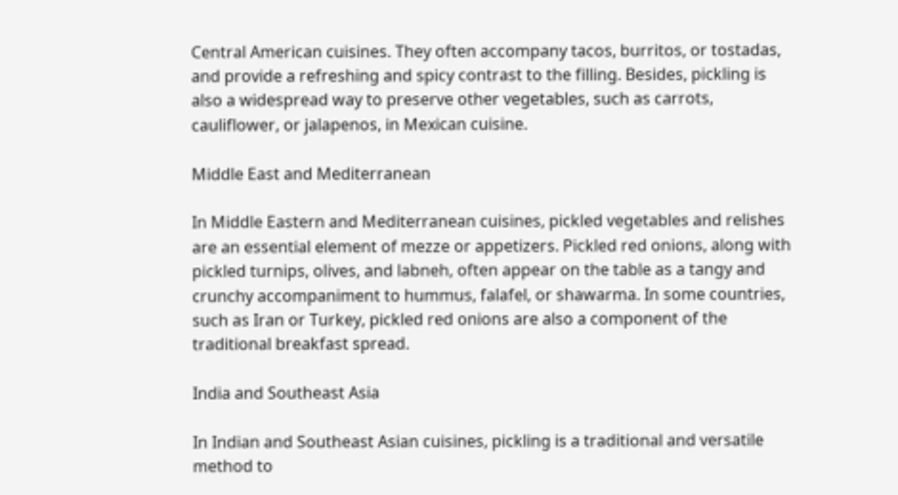Central American cuisines. They often accompany tacos, burritos, or tostadas, and provide a refreshing and spicy contrast to the filling. Besides, pickling is also a widespread way to preserve other vegetables, such as carrots, cauliflower, or jalapenos, in Mexican cuisine.

Middle East and Mediterranean

In Middle Eastern and Mediterranean cuisines, pickled vegetables and relishes are an essential element of mezze or appetizers. Pickled red onions, along with pickled turnips, olives, and labneh, often appear on the table as a tangy and crunchy accompaniment to hummus, falafel, or shawarma. In some countries, such as Iran or Turkey, pickled red onions are also a component of the traditional breakfast spread.

India and Southeast Asia

In Indian and Southeast Asian cuisines, pickling is a traditional and versatile method to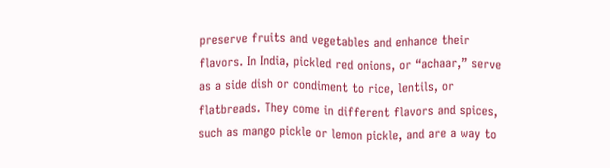preserve fruits and vegetables and enhance their flavors. In India, pickled red onions, or “achaar,” serve as a side dish or condiment to rice, lentils, or flatbreads. They come in different flavors and spices, such as mango pickle or lemon pickle, and are a way to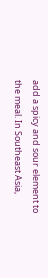add a spicy and sour element to the meal. In Southeast Asia,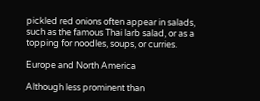pickled red onions often appear in salads, such as the famous Thai larb salad, or as a topping for noodles, soups, or curries.

Europe and North America

Although less prominent than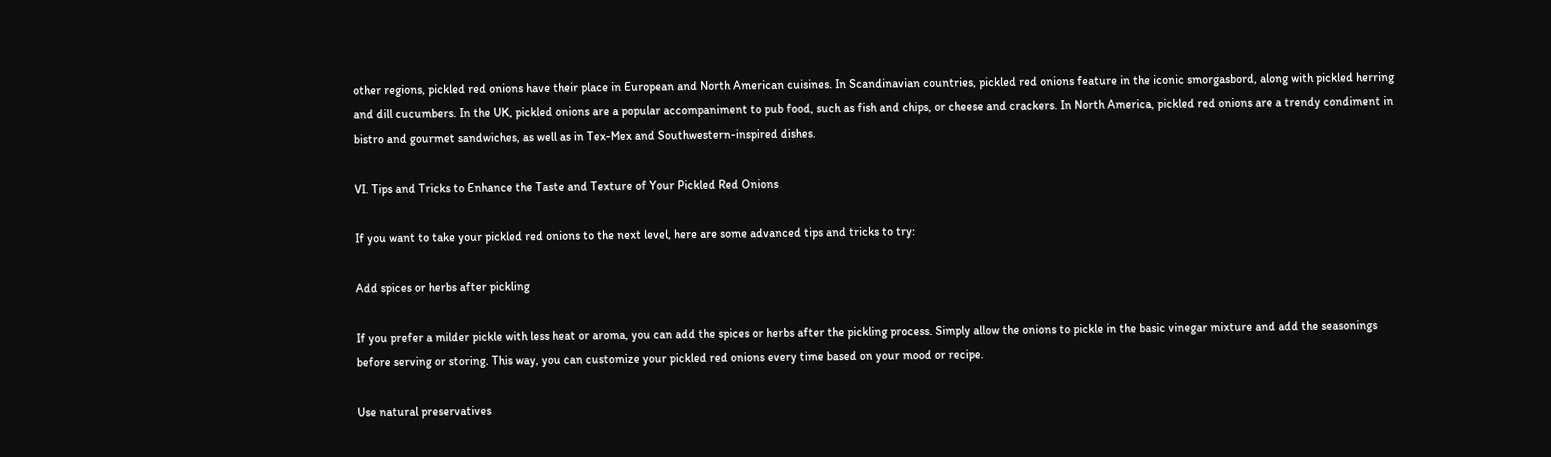other regions, pickled red onions have their place in European and North American cuisines. In Scandinavian countries, pickled red onions feature in the iconic smorgasbord, along with pickled herring and dill cucumbers. In the UK, pickled onions are a popular accompaniment to pub food, such as fish and chips, or cheese and crackers. In North America, pickled red onions are a trendy condiment in bistro and gourmet sandwiches, as well as in Tex-Mex and Southwestern-inspired dishes.

VI. Tips and Tricks to Enhance the Taste and Texture of Your Pickled Red Onions

If you want to take your pickled red onions to the next level, here are some advanced tips and tricks to try:

Add spices or herbs after pickling

If you prefer a milder pickle with less heat or aroma, you can add the spices or herbs after the pickling process. Simply allow the onions to pickle in the basic vinegar mixture and add the seasonings before serving or storing. This way, you can customize your pickled red onions every time based on your mood or recipe.

Use natural preservatives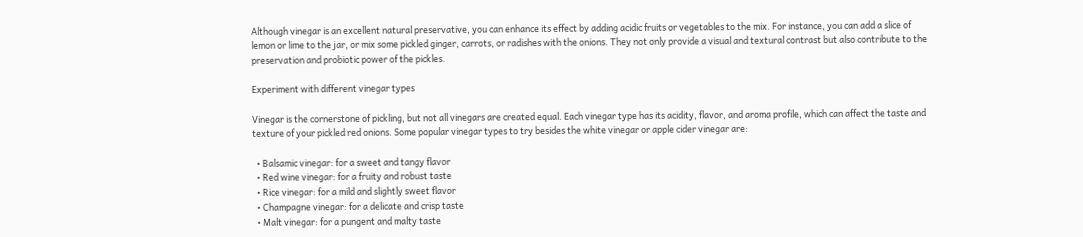Although vinegar is an excellent natural preservative, you can enhance its effect by adding acidic fruits or vegetables to the mix. For instance, you can add a slice of lemon or lime to the jar, or mix some pickled ginger, carrots, or radishes with the onions. They not only provide a visual and textural contrast but also contribute to the preservation and probiotic power of the pickles.

Experiment with different vinegar types

Vinegar is the cornerstone of pickling, but not all vinegars are created equal. Each vinegar type has its acidity, flavor, and aroma profile, which can affect the taste and texture of your pickled red onions. Some popular vinegar types to try besides the white vinegar or apple cider vinegar are:

  • Balsamic vinegar: for a sweet and tangy flavor
  • Red wine vinegar: for a fruity and robust taste
  • Rice vinegar: for a mild and slightly sweet flavor
  • Champagne vinegar: for a delicate and crisp taste
  • Malt vinegar: for a pungent and malty taste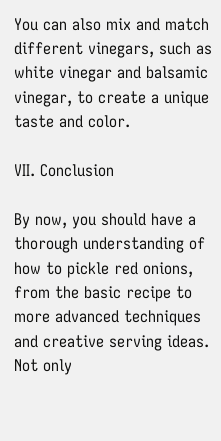You can also mix and match different vinegars, such as white vinegar and balsamic vinegar, to create a unique taste and color.

VII. Conclusion

By now, you should have a thorough understanding of how to pickle red onions, from the basic recipe to more advanced techniques and creative serving ideas. Not only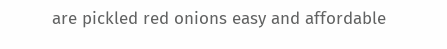are pickled red onions easy and affordable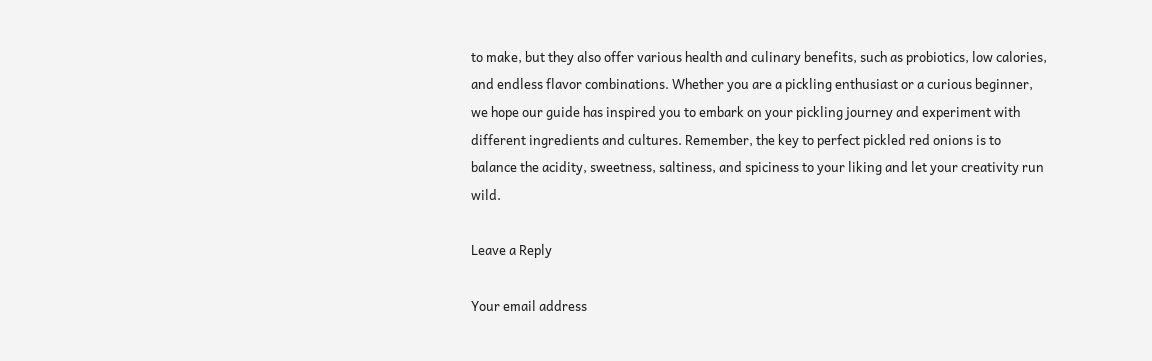to make, but they also offer various health and culinary benefits, such as probiotics, low calories, and endless flavor combinations. Whether you are a pickling enthusiast or a curious beginner, we hope our guide has inspired you to embark on your pickling journey and experiment with different ingredients and cultures. Remember, the key to perfect pickled red onions is to balance the acidity, sweetness, saltiness, and spiciness to your liking and let your creativity run wild.

Leave a Reply

Your email address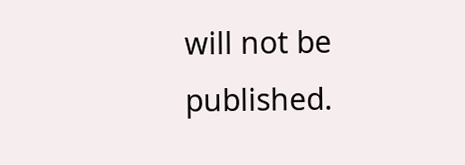will not be published.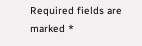Required fields are marked *